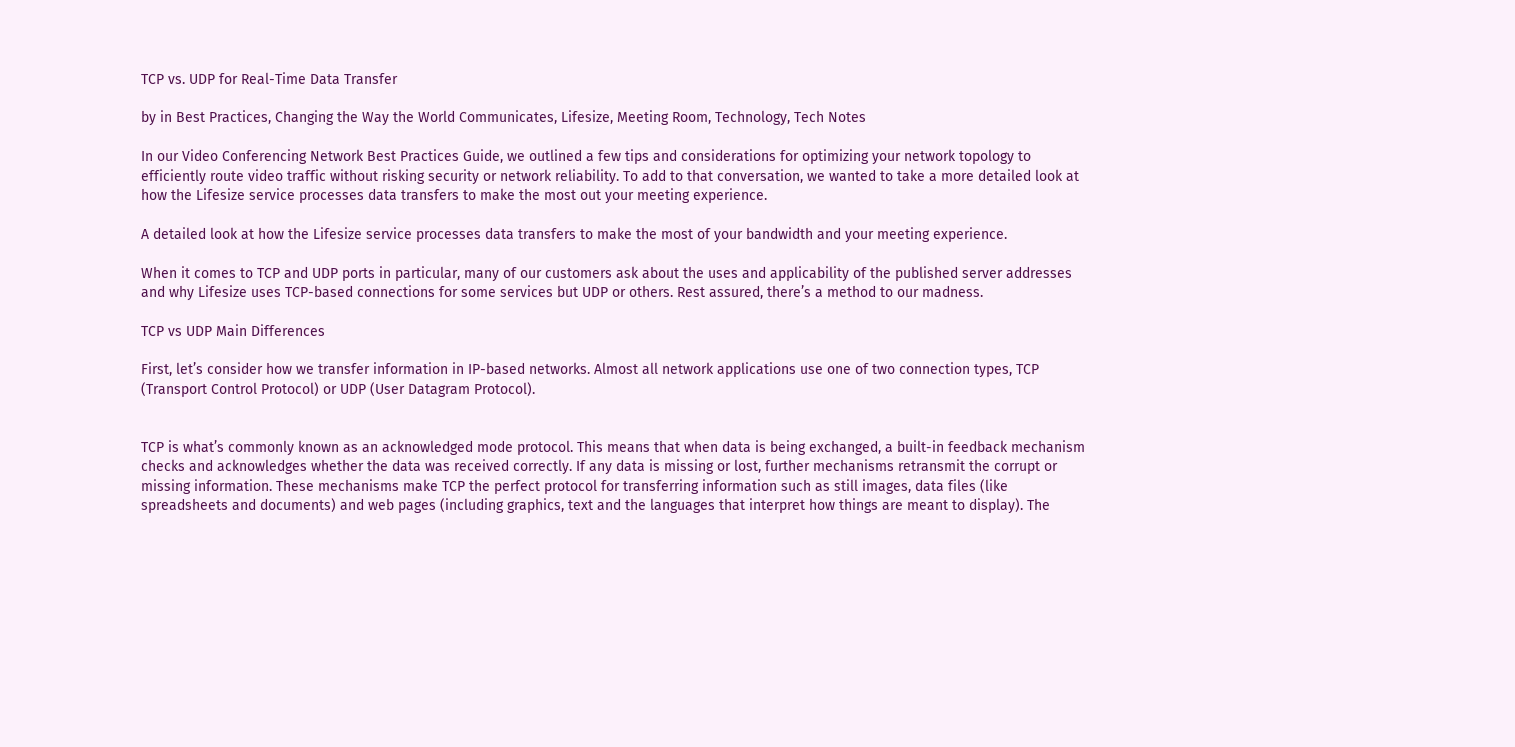TCP vs. UDP for Real-Time Data Transfer

by in Best Practices, Changing the Way the World Communicates, Lifesize, Meeting Room, Technology, Tech Notes

In our Video Conferencing Network Best Practices Guide, we outlined a few tips and considerations for optimizing your network topology to efficiently route video traffic without risking security or network reliability. To add to that conversation, we wanted to take a more detailed look at how the Lifesize service processes data transfers to make the most out your meeting experience.

A detailed look at how the Lifesize service processes data transfers to make the most of your bandwidth and your meeting experience.

When it comes to TCP and UDP ports in particular, many of our customers ask about the uses and applicability of the published server addresses and why Lifesize uses TCP-based connections for some services but UDP or others. Rest assured, there’s a method to our madness.

TCP vs UDP Main Differences

First, let’s consider how we transfer information in IP-based networks. Almost all network applications use one of two connection types, TCP (Transport Control Protocol) or UDP (User Datagram Protocol).


TCP is what’s commonly known as an acknowledged mode protocol. This means that when data is being exchanged, a built-in feedback mechanism checks and acknowledges whether the data was received correctly. If any data is missing or lost, further mechanisms retransmit the corrupt or missing information. These mechanisms make TCP the perfect protocol for transferring information such as still images, data files (like spreadsheets and documents) and web pages (including graphics, text and the languages that interpret how things are meant to display). The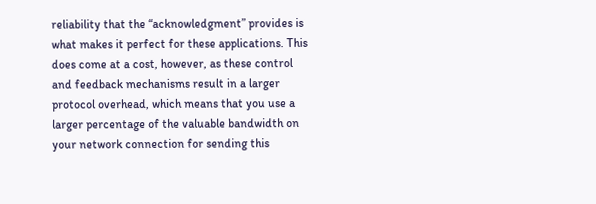reliability that the “acknowledgment” provides is what makes it perfect for these applications. This does come at a cost, however, as these control and feedback mechanisms result in a larger protocol overhead, which means that you use a larger percentage of the valuable bandwidth on your network connection for sending this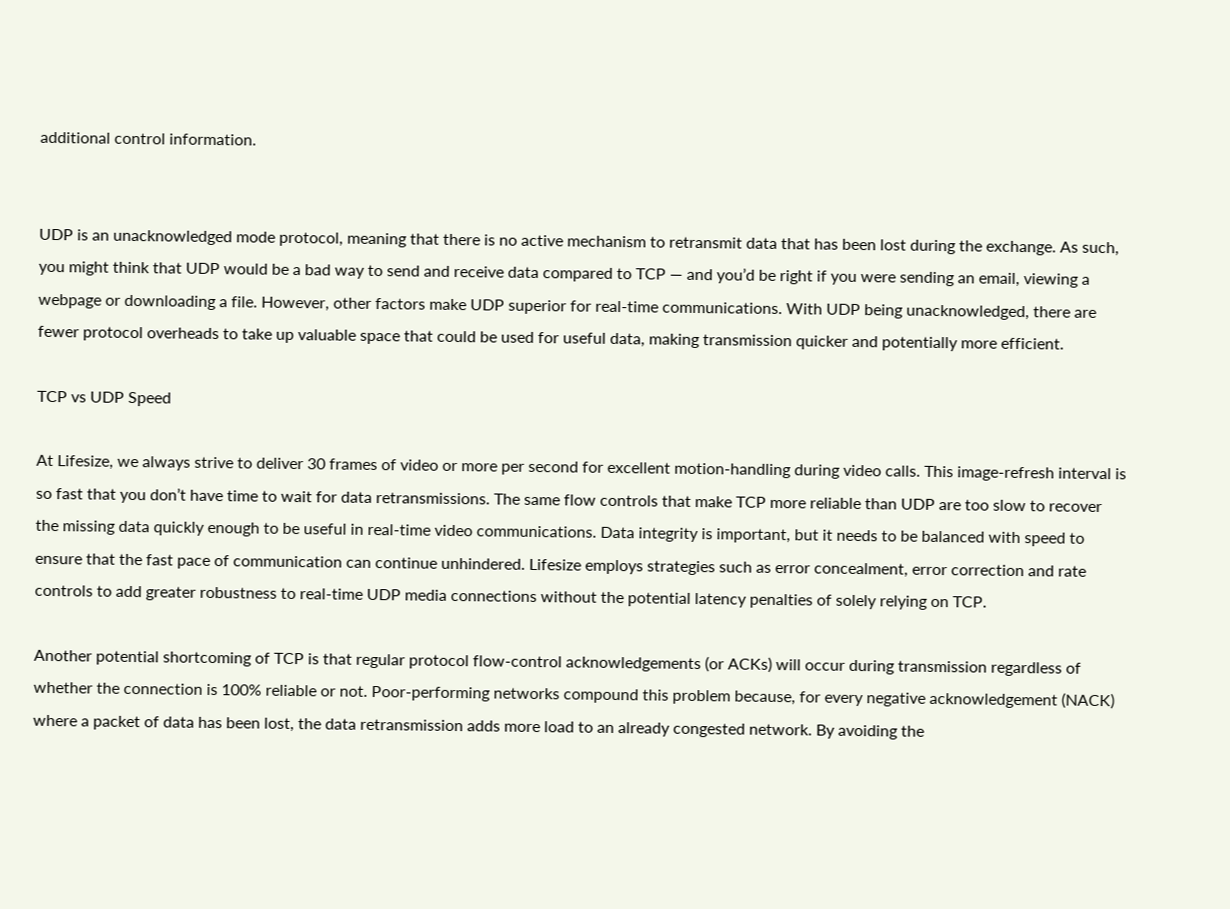additional control information.


UDP is an unacknowledged mode protocol, meaning that there is no active mechanism to retransmit data that has been lost during the exchange. As such, you might think that UDP would be a bad way to send and receive data compared to TCP — and you’d be right if you were sending an email, viewing a webpage or downloading a file. However, other factors make UDP superior for real-time communications. With UDP being unacknowledged, there are fewer protocol overheads to take up valuable space that could be used for useful data, making transmission quicker and potentially more efficient.

TCP vs UDP Speed

At Lifesize, we always strive to deliver 30 frames of video or more per second for excellent motion-handling during video calls. This image-refresh interval is so fast that you don’t have time to wait for data retransmissions. The same flow controls that make TCP more reliable than UDP are too slow to recover the missing data quickly enough to be useful in real-time video communications. Data integrity is important, but it needs to be balanced with speed to ensure that the fast pace of communication can continue unhindered. Lifesize employs strategies such as error concealment, error correction and rate controls to add greater robustness to real-time UDP media connections without the potential latency penalties of solely relying on TCP.

Another potential shortcoming of TCP is that regular protocol flow-control acknowledgements (or ACKs) will occur during transmission regardless of whether the connection is 100% reliable or not. Poor-performing networks compound this problem because, for every negative acknowledgement (NACK) where a packet of data has been lost, the data retransmission adds more load to an already congested network. By avoiding the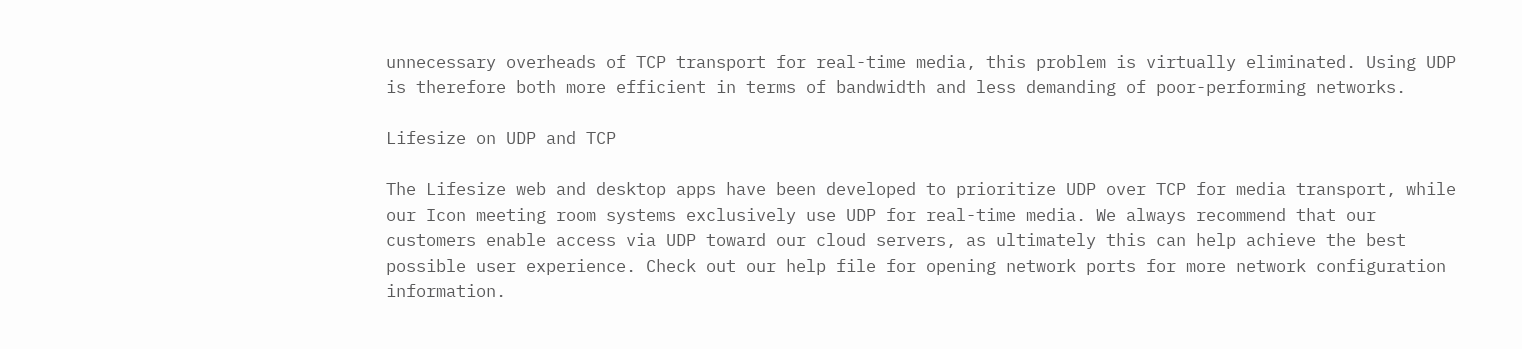unnecessary overheads of TCP transport for real-time media, this problem is virtually eliminated. Using UDP is therefore both more efficient in terms of bandwidth and less demanding of poor-performing networks.

Lifesize on UDP and TCP

The Lifesize web and desktop apps have been developed to prioritize UDP over TCP for media transport, while our Icon meeting room systems exclusively use UDP for real-time media. We always recommend that our customers enable access via UDP toward our cloud servers, as ultimately this can help achieve the best possible user experience. Check out our help file for opening network ports for more network configuration information.